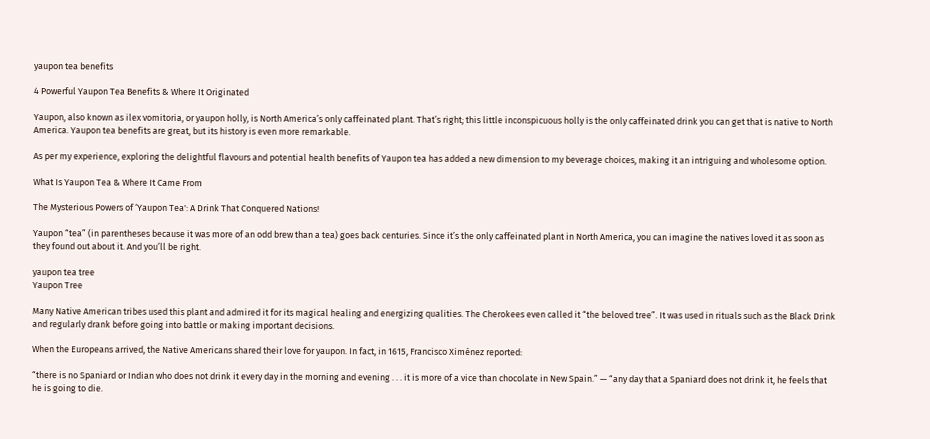yaupon tea benefits

4 Powerful Yaupon Tea Benefits & Where It Originated

Yaupon, also known as ilex vomitoria, or yaupon holly, is North America’s only caffeinated plant. That’s right; this little inconspicuous holly is the only caffeinated drink you can get that is native to North America. Yaupon tea benefits are great, but its history is even more remarkable.

As per my experience, exploring the delightful flavours and potential health benefits of Yaupon tea has added a new dimension to my beverage choices, making it an intriguing and wholesome option.

What Is Yaupon Tea & Where It Came From

The Mysterious Powers of ‘Yaupon Tea': A Drink That Conquered Nations!

Yaupon “tea” (in parentheses because it was more of an odd brew than a tea) goes back centuries. Since it’s the only caffeinated plant in North America, you can imagine the natives loved it as soon as they found out about it. And you’ll be right.

yaupon tea tree
Yaupon Tree

Many Native American tribes used this plant and admired it for its magical healing and energizing qualities. The Cherokees even called it “the beloved tree”. It was used in rituals such as the Black Drink and regularly drank before going into battle or making important decisions.

When the Europeans arrived, the Native Americans shared their love for yaupon. In fact, in 1615, Francisco Ximénez reported:

“there is no Spaniard or Indian who does not drink it every day in the morning and evening . . . it is more of a vice than chocolate in New Spain.” — “any day that a Spaniard does not drink it, he feels that he is going to die.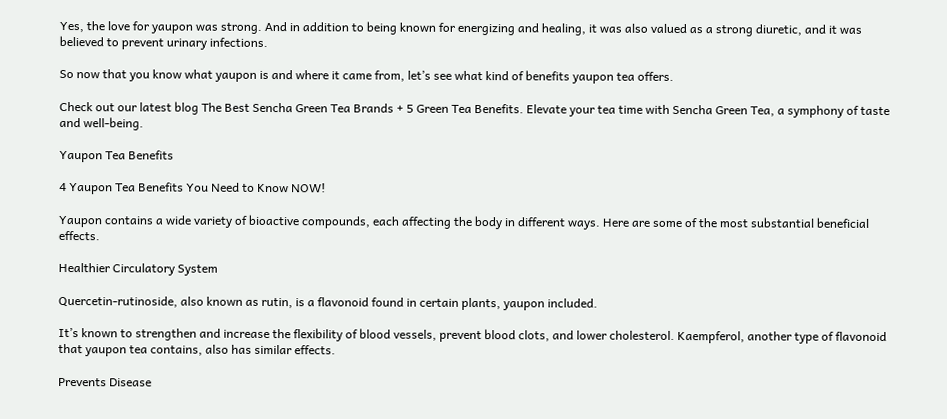Yes, the love for yaupon was strong. And in addition to being known for energizing and healing, it was also valued as a strong diuretic, and it was believed to prevent urinary infections.

So now that you know what yaupon is and where it came from, let’s see what kind of benefits yaupon tea offers.

Check out our latest blog The Best Sencha Green Tea Brands + 5 Green Tea Benefits. Elevate your tea time with Sencha Green Tea, a symphony of taste and well-being.

Yaupon Tea Benefits

4 Yaupon Tea Benefits You Need to Know NOW!

Yaupon contains a wide variety of bioactive compounds, each affecting the body in different ways. Here are some of the most substantial beneficial effects.

Healthier Circulatory System

Quercetin-rutinoside, also known as rutin, is a flavonoid found in certain plants, yaupon included.

It’s known to strengthen and increase the flexibility of blood vessels, prevent blood clots, and lower cholesterol. Kaempferol, another type of flavonoid that yaupon tea contains, also has similar effects.

Prevents Disease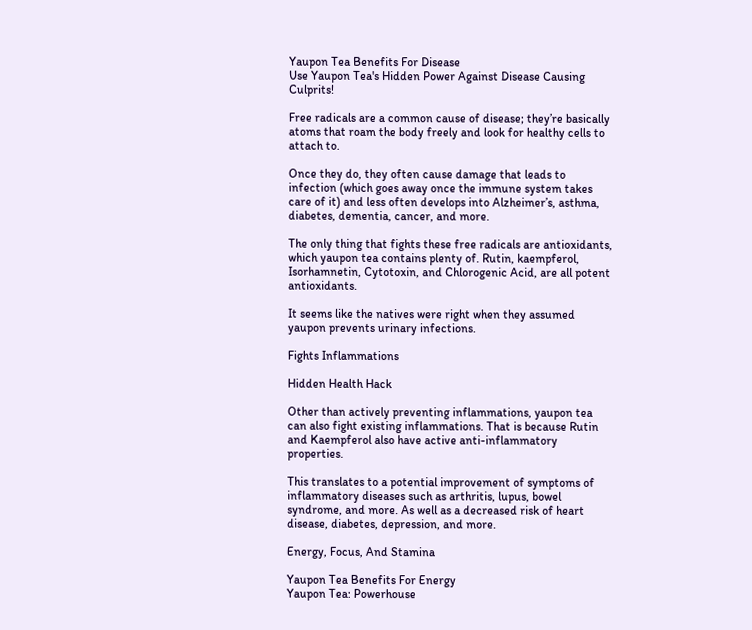Yaupon Tea Benefits For Disease
Use Yaupon Tea's Hidden Power Against Disease Causing Culprits!

Free radicals are a common cause of disease; they’re basically atoms that roam the body freely and look for healthy cells to attach to.

Once they do, they often cause damage that leads to infection (which goes away once the immune system takes care of it) and less often develops into Alzheimer’s, asthma, diabetes, dementia, cancer, and more.

The only thing that fights these free radicals are antioxidants, which yaupon tea contains plenty of. Rutin, kaempferol, Isorhamnetin, Cytotoxin, and Chlorogenic Acid, are all potent antioxidants.

It seems like the natives were right when they assumed yaupon prevents urinary infections.

Fights Inflammations

Hidden Health Hack

Other than actively preventing inflammations, yaupon tea can also fight existing inflammations. That is because Rutin and Kaempferol also have active anti-inflammatory properties.

This translates to a potential improvement of symptoms of inflammatory diseases such as arthritis, lupus, bowel syndrome, and more. As well as a decreased risk of heart disease, diabetes, depression, and more.

Energy, Focus, And Stamina

Yaupon Tea Benefits For Energy
Yaupon Tea: Powerhouse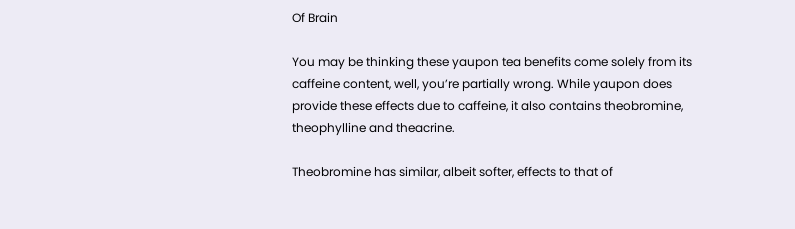Of Brain

You may be thinking these yaupon tea benefits come solely from its caffeine content, well, you’re partially wrong. While yaupon does provide these effects due to caffeine, it also contains theobromine, theophylline and theacrine.

Theobromine has similar, albeit softer, effects to that of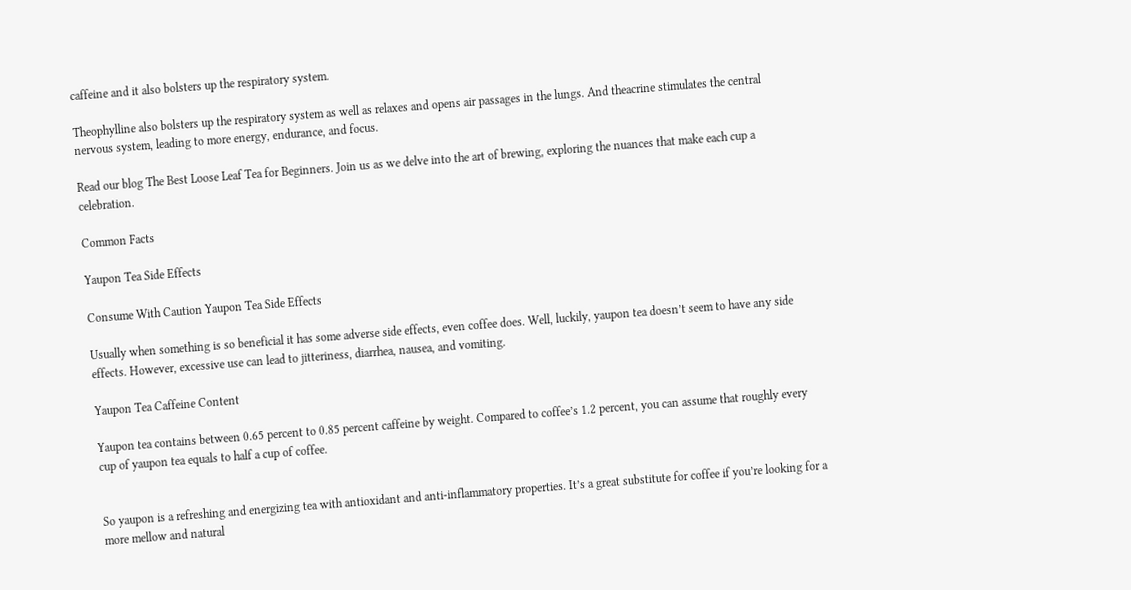caffeine and it also bolsters up the respiratory system.

Theophylline also bolsters up the respiratory system as well as relaxes and opens air passages in the lungs. And theacrine stimulates the central nervous system, leading to more energy, endurance, and focus.

Read our blog The Best Loose Leaf Tea for Beginners. Join us as we delve into the art of brewing, exploring the nuances that make each cup a celebration.

Common Facts

Yaupon Tea Side Effects

Consume With Caution Yaupon Tea Side Effects

Usually when something is so beneficial it has some adverse side effects, even coffee does. Well, luckily, yaupon tea doesn’t seem to have any side effects. However, excessive use can lead to jitteriness, diarrhea, nausea, and vomiting.

Yaupon Tea Caffeine Content

Yaupon tea contains between 0.65 percent to 0.85 percent caffeine by weight. Compared to coffee’s 1.2 percent, you can assume that roughly every cup of yaupon tea equals to half a cup of coffee.


So yaupon is a refreshing and energizing tea with antioxidant and anti-inflammatory properties. It’s a great substitute for coffee if you’re looking for a more mellow and natural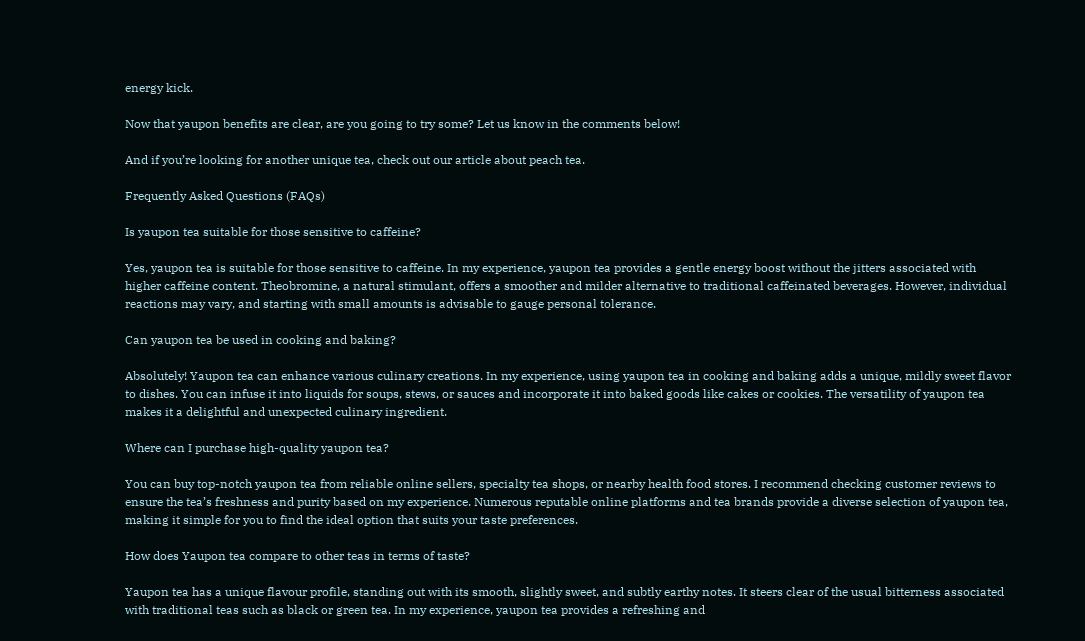energy kick.

Now that yaupon benefits are clear, are you going to try some? Let us know in the comments below!

And if you’re looking for another unique tea, check out our article about peach tea.

Frequently Asked Questions (FAQs)

Is yaupon tea suitable for those sensitive to caffeine?

Yes, yaupon tea is suitable for those sensitive to caffeine. In my experience, yaupon tea provides a gentle energy boost without the jitters associated with higher caffeine content. Theobromine, a natural stimulant, offers a smoother and milder alternative to traditional caffeinated beverages. However, individual reactions may vary, and starting with small amounts is advisable to gauge personal tolerance.

Can yaupon tea be used in cooking and baking?

Absolutely! Yaupon tea can enhance various culinary creations. In my experience, using yaupon tea in cooking and baking adds a unique, mildly sweet flavor to dishes. You can infuse it into liquids for soups, stews, or sauces and incorporate it into baked goods like cakes or cookies. The versatility of yaupon tea makes it a delightful and unexpected culinary ingredient.

Where can I purchase high-quality yaupon tea?

You can buy top-notch yaupon tea from reliable online sellers, specialty tea shops, or nearby health food stores. I recommend checking customer reviews to ensure the tea’s freshness and purity based on my experience. Numerous reputable online platforms and tea brands provide a diverse selection of yaupon tea, making it simple for you to find the ideal option that suits your taste preferences.

How does Yaupon tea compare to other teas in terms of taste?

Yaupon tea has a unique flavour profile, standing out with its smooth, slightly sweet, and subtly earthy notes. It steers clear of the usual bitterness associated with traditional teas such as black or green tea. In my experience, yaupon tea provides a refreshing and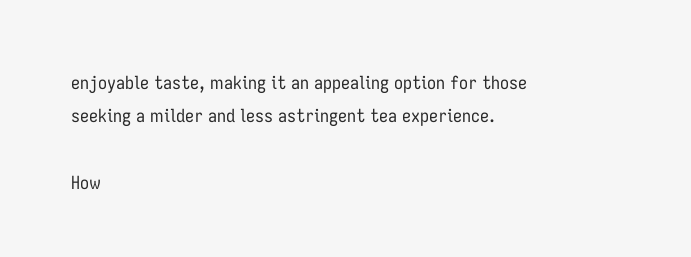enjoyable taste, making it an appealing option for those seeking a milder and less astringent tea experience.

How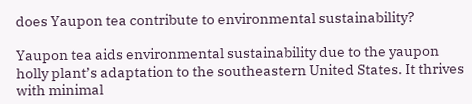does Yaupon tea contribute to environmental sustainability?

Yaupon tea aids environmental sustainability due to the yaupon holly plant’s adaptation to the southeastern United States. It thrives with minimal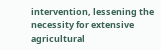intervention, lessening the necessity for extensive agricultural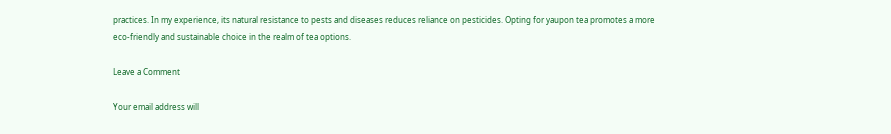practices. In my experience, its natural resistance to pests and diseases reduces reliance on pesticides. Opting for yaupon tea promotes a more eco-friendly and sustainable choice in the realm of tea options.

Leave a Comment

Your email address will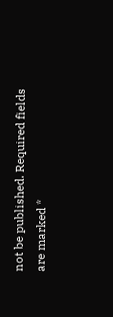not be published. Required fields are marked *